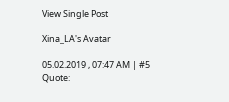View Single Post

Xina_LA's Avatar

05.02.2019 , 07:47 AM | #5
Quote: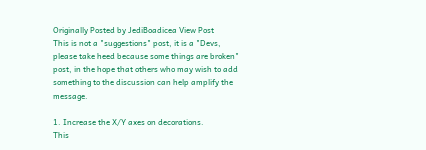Originally Posted by JediBoadicea View Post
This is not a "suggestions" post, it is a "Devs, please take heed because some things are broken" post, in the hope that others who may wish to add something to the discussion can help amplify the message.

1. Increase the X/Y axes on decorations.
This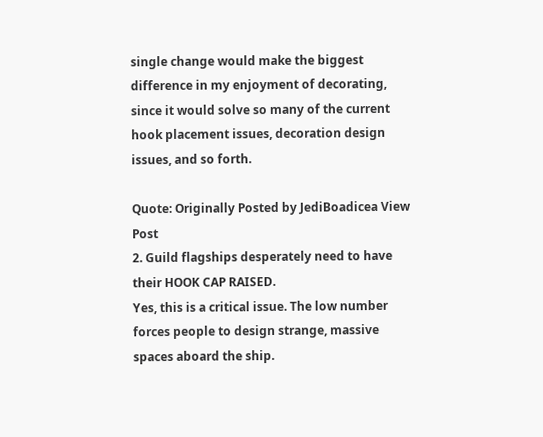single change would make the biggest difference in my enjoyment of decorating, since it would solve so many of the current hook placement issues, decoration design issues, and so forth.

Quote: Originally Posted by JediBoadicea View Post
2. Guild flagships desperately need to have their HOOK CAP RAISED.
Yes, this is a critical issue. The low number forces people to design strange, massive spaces aboard the ship.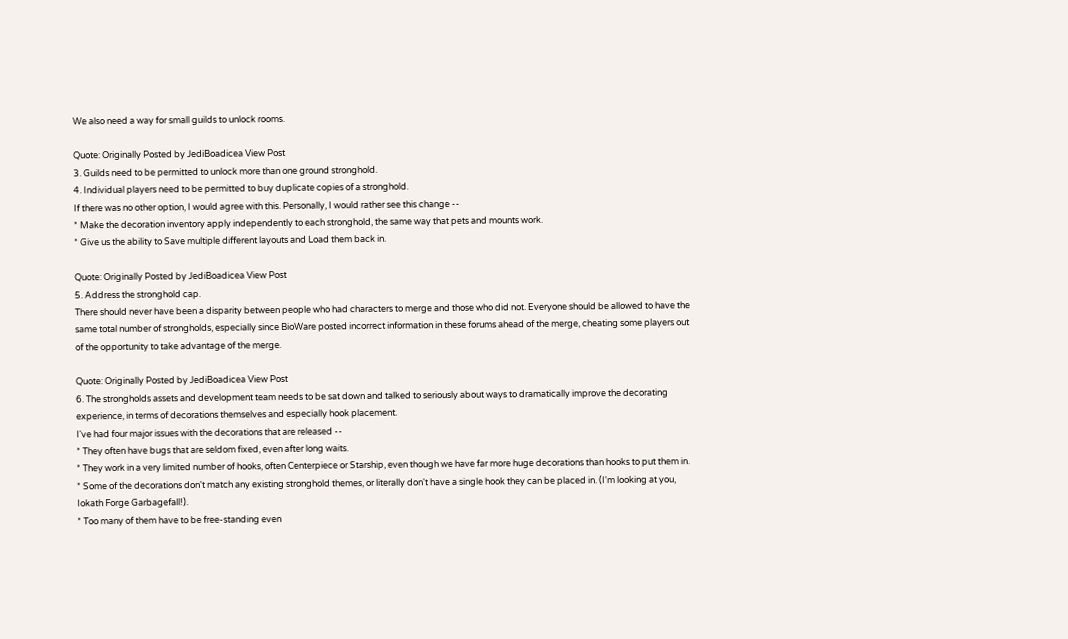We also need a way for small guilds to unlock rooms.

Quote: Originally Posted by JediBoadicea View Post
3. Guilds need to be permitted to unlock more than one ground stronghold.
4. Individual players need to be permitted to buy duplicate copies of a stronghold.
If there was no other option, I would agree with this. Personally, I would rather see this change --
* Make the decoration inventory apply independently to each stronghold, the same way that pets and mounts work.
* Give us the ability to Save multiple different layouts and Load them back in.

Quote: Originally Posted by JediBoadicea View Post
5. Address the stronghold cap.
There should never have been a disparity between people who had characters to merge and those who did not. Everyone should be allowed to have the same total number of strongholds, especially since BioWare posted incorrect information in these forums ahead of the merge, cheating some players out of the opportunity to take advantage of the merge.

Quote: Originally Posted by JediBoadicea View Post
6. The strongholds assets and development team needs to be sat down and talked to seriously about ways to dramatically improve the decorating experience, in terms of decorations themselves and especially hook placement.
I've had four major issues with the decorations that are released --
* They often have bugs that are seldom fixed, even after long waits.
* They work in a very limited number of hooks, often Centerpiece or Starship, even though we have far more huge decorations than hooks to put them in.
* Some of the decorations don't match any existing stronghold themes, or literally don't have a single hook they can be placed in. (I'm looking at you, Iokath Forge Garbagefall!).
* Too many of them have to be free-standing even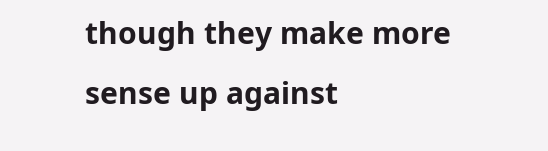though they make more sense up against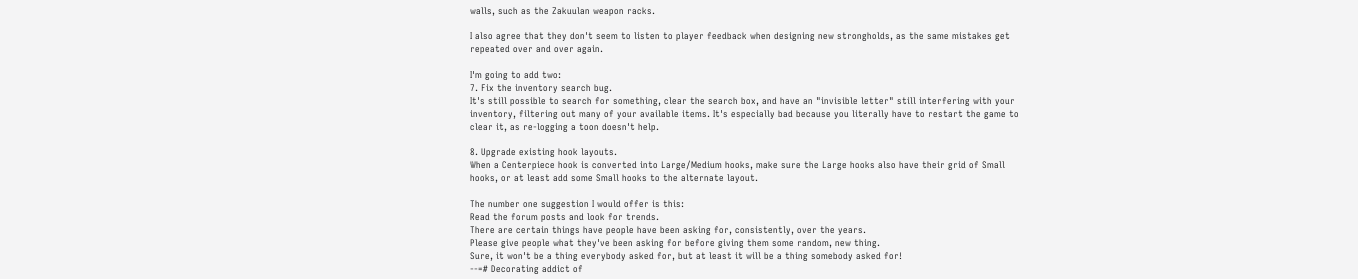walls, such as the Zakuulan weapon racks.

I also agree that they don't seem to listen to player feedback when designing new strongholds, as the same mistakes get repeated over and over again.

I'm going to add two:
7. Fix the inventory search bug.
It's still possible to search for something, clear the search box, and have an "invisible letter" still interfering with your inventory, filtering out many of your available items. It's especially bad because you literally have to restart the game to clear it, as re-logging a toon doesn't help.

8. Upgrade existing hook layouts.
When a Centerpiece hook is converted into Large/Medium hooks, make sure the Large hooks also have their grid of Small hooks, or at least add some Small hooks to the alternate layout.

The number one suggestion I would offer is this:
Read the forum posts and look for trends.
There are certain things have people have been asking for, consistently, over the years.
Please give people what they've been asking for before giving them some random, new thing.
Sure, it won't be a thing everybody asked for, but at least it will be a thing somebody asked for!
--=# Decorating addict of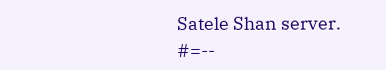Satele Shan server. #=--